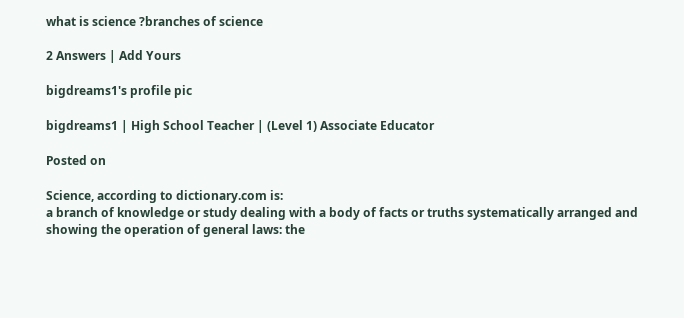what is science ?branches of science

2 Answers | Add Yours

bigdreams1's profile pic

bigdreams1 | High School Teacher | (Level 1) Associate Educator

Posted on

Science, according to dictionary.com is:
a branch of knowledge or study dealing with a body of facts or truths systematically arranged and showing the operation of general laws: the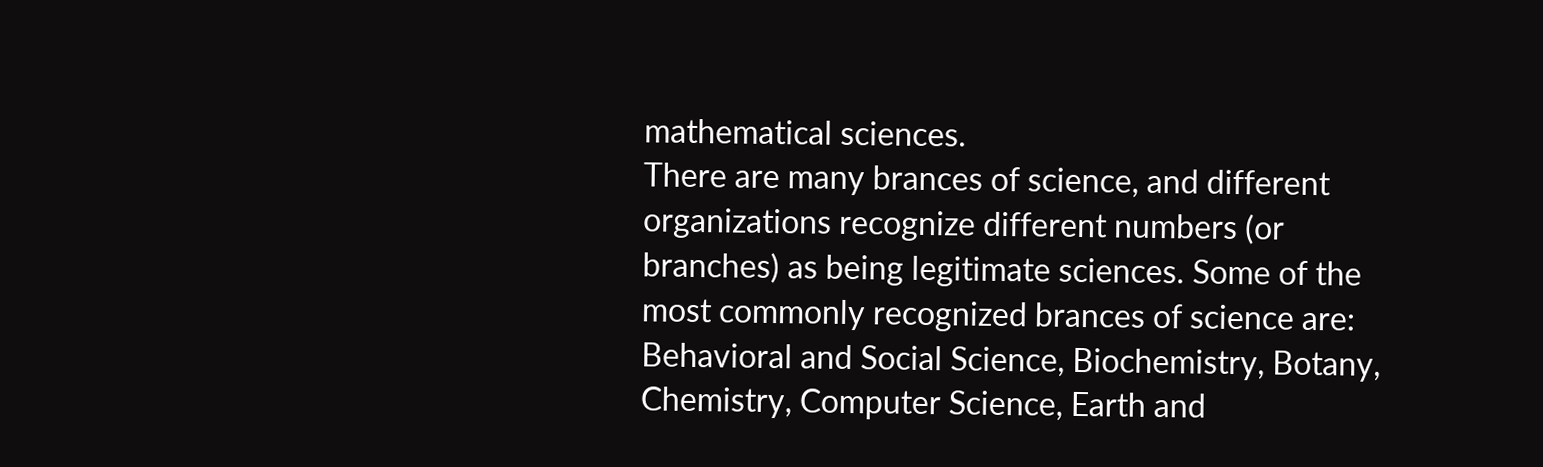mathematical sciences.
There are many brances of science, and different organizations recognize different numbers (or branches) as being legitimate sciences. Some of the most commonly recognized brances of science are: Behavioral and Social Science, Biochemistry, Botany, Chemistry, Computer Science, Earth and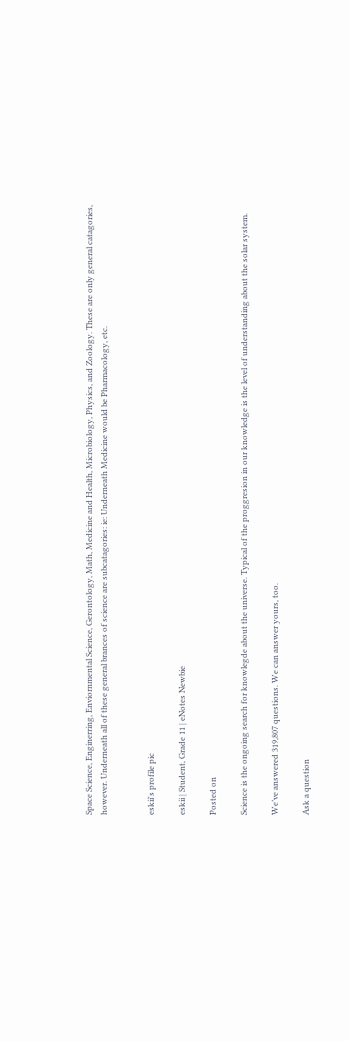Space Science, Enginerring, Enviornmental Science, Gerontology, Math, Medicine and Health, Microbiology, Physics, and Zoology. These are only general catagories, however. Underneath all of these general brances of science are subcatagories: ie: Underneath Medicine would be Pharmacology, etc.


eskii's profile pic

eskii | Student, Grade 11 | eNotes Newbie

Posted on

Science is the ongoing search for knowlegde about the universe. Typical of the proggresion in our knowledge is the level of understanding about the solar system.

We’ve answered 319,807 questions. We can answer yours, too.

Ask a question